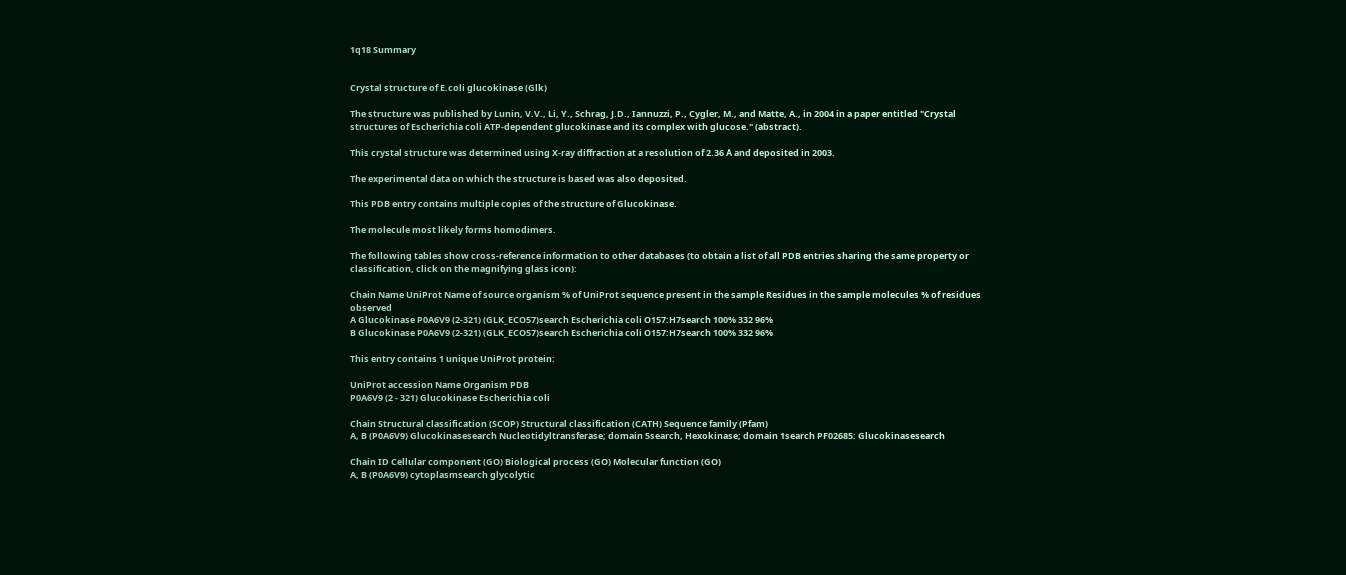1q18 Summary


Crystal structure of E.coli glucokinase (Glk)

The structure was published by Lunin, V.V., Li, Y., Schrag, J.D., Iannuzzi, P., Cygler, M., and Matte, A., in 2004 in a paper entitled "Crystal structures of Escherichia coli ATP-dependent glucokinase and its complex with glucose." (abstract).

This crystal structure was determined using X-ray diffraction at a resolution of 2.36 Å and deposited in 2003.

The experimental data on which the structure is based was also deposited.

This PDB entry contains multiple copies of the structure of Glucokinase.

The molecule most likely forms homodimers.

The following tables show cross-reference information to other databases (to obtain a list of all PDB entries sharing the same property or classification, click on the magnifying glass icon):

Chain Name UniProt Name of source organism % of UniProt sequence present in the sample Residues in the sample molecules % of residues observed
A Glucokinase P0A6V9 (2-321) (GLK_ECO57)search Escherichia coli O157:H7search 100% 332 96%
B Glucokinase P0A6V9 (2-321) (GLK_ECO57)search Escherichia coli O157:H7search 100% 332 96%

This entry contains 1 unique UniProt protein:

UniProt accession Name Organism PDB
P0A6V9 (2 - 321) Glucokinase Escherichia coli

Chain Structural classification (SCOP) Structural classification (CATH) Sequence family (Pfam)
A, B (P0A6V9) Glucokinasesearch Nucleotidyltransferase; domain 5search, Hexokinase; domain 1search PF02685: Glucokinasesearch

Chain ID Cellular component (GO) Biological process (GO) Molecular function (GO)
A, B (P0A6V9) cytoplasmsearch glycolytic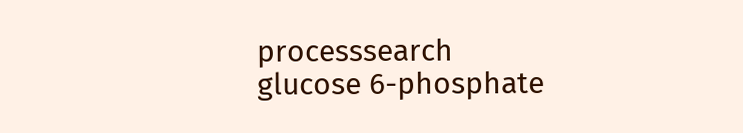processsearch glucose 6-phosphate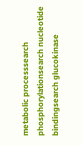metabolic processsearch phosphorylationsearch nucleotide bindingsearch glucokinase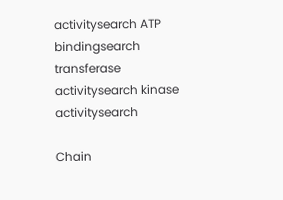activitysearch ATP bindingsearch transferase activitysearch kinase activitysearch

Chain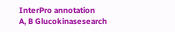InterPro annotation
A, B Glucokinasesearch